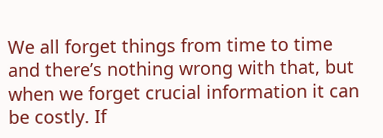We all forget things from time to time and there’s nothing wrong with that, but when we forget crucial information it can be costly. If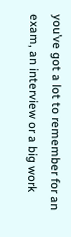you’ve got a lot to remember for an exam, an interview or a big work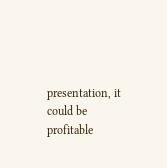presentation, it could be profitable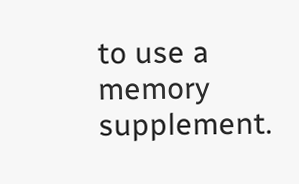to use a memory supplement.